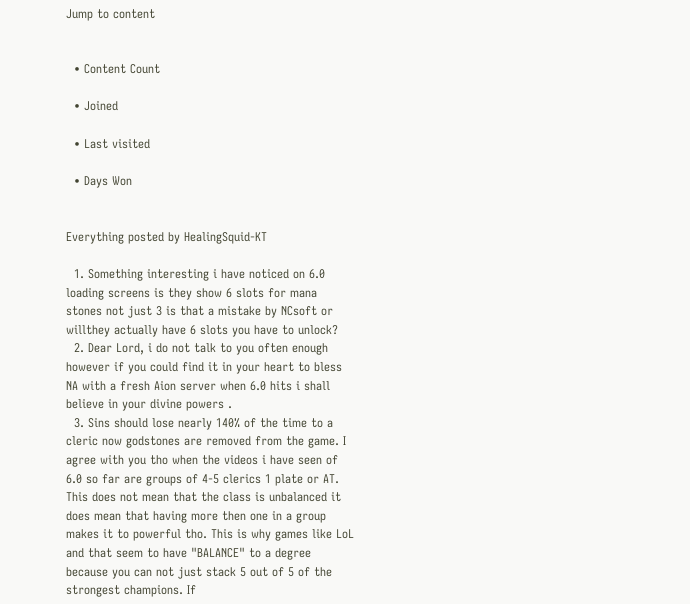Jump to content


  • Content Count

  • Joined

  • Last visited

  • Days Won


Everything posted by HealingSquid-KT

  1. Something interesting i have noticed on 6.0 loading screens is they show 6 slots for mana stones not just 3 is that a mistake by NCsoft or willthey actually have 6 slots you have to unlock?
  2. Dear Lord, i do not talk to you often enough however if you could find it in your heart to bless NA with a fresh Aion server when 6.0 hits i shall believe in your divine powers .
  3. Sins should lose nearly 140% of the time to a cleric now godstones are removed from the game. I agree with you tho when the videos i have seen of 6.0 so far are groups of 4-5 clerics 1 plate or AT. This does not mean that the class is unbalanced it does mean that having more then one in a group makes it to powerful tho. This is why games like LoL and that seem to have "BALANCE" to a degree because you can not just stack 5 out of 5 of the strongest champions. If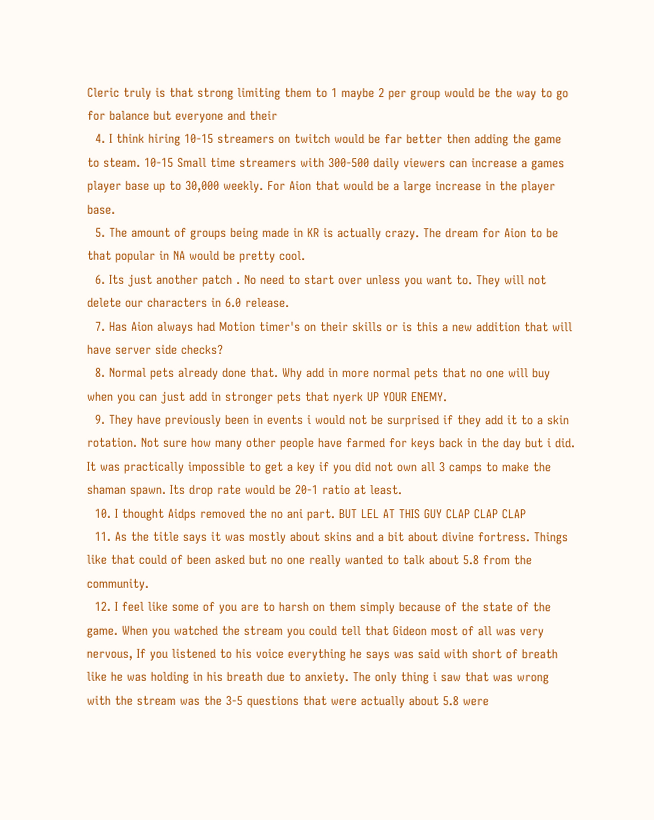Cleric truly is that strong limiting them to 1 maybe 2 per group would be the way to go for balance but everyone and their
  4. I think hiring 10-15 streamers on twitch would be far better then adding the game to steam. 10-15 Small time streamers with 300-500 daily viewers can increase a games player base up to 30,000 weekly. For Aion that would be a large increase in the player base.
  5. The amount of groups being made in KR is actually crazy. The dream for Aion to be that popular in NA would be pretty cool.
  6. Its just another patch . No need to start over unless you want to. They will not delete our characters in 6.0 release.
  7. Has Aion always had Motion timer's on their skills or is this a new addition that will have server side checks?
  8. Normal pets already done that. Why add in more normal pets that no one will buy when you can just add in stronger pets that nyerk UP YOUR ENEMY.
  9. They have previously been in events i would not be surprised if they add it to a skin rotation. Not sure how many other people have farmed for keys back in the day but i did. It was practically impossible to get a key if you did not own all 3 camps to make the shaman spawn. Its drop rate would be 20-1 ratio at least.
  10. I thought Aidps removed the no ani part. BUT LEL AT THIS GUY CLAP CLAP CLAP
  11. As the title says it was mostly about skins and a bit about divine fortress. Things like that could of been asked but no one really wanted to talk about 5.8 from the community.
  12. I feel like some of you are to harsh on them simply because of the state of the game. When you watched the stream you could tell that Gideon most of all was very nervous, If you listened to his voice everything he says was said with short of breath like he was holding in his breath due to anxiety. The only thing i saw that was wrong with the stream was the 3-5 questions that were actually about 5.8 were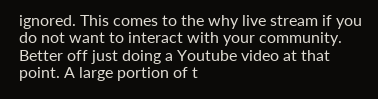ignored. This comes to the why live stream if you do not want to interact with your community. Better off just doing a Youtube video at that point. A large portion of t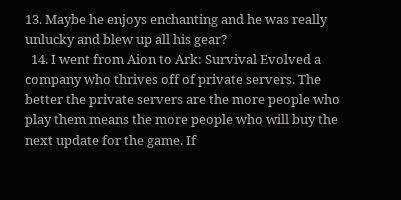13. Maybe he enjoys enchanting and he was really unlucky and blew up all his gear?
  14. I went from Aion to Ark: Survival Evolved a company who thrives off of private servers. The better the private servers are the more people who play them means the more people who will buy the next update for the game. If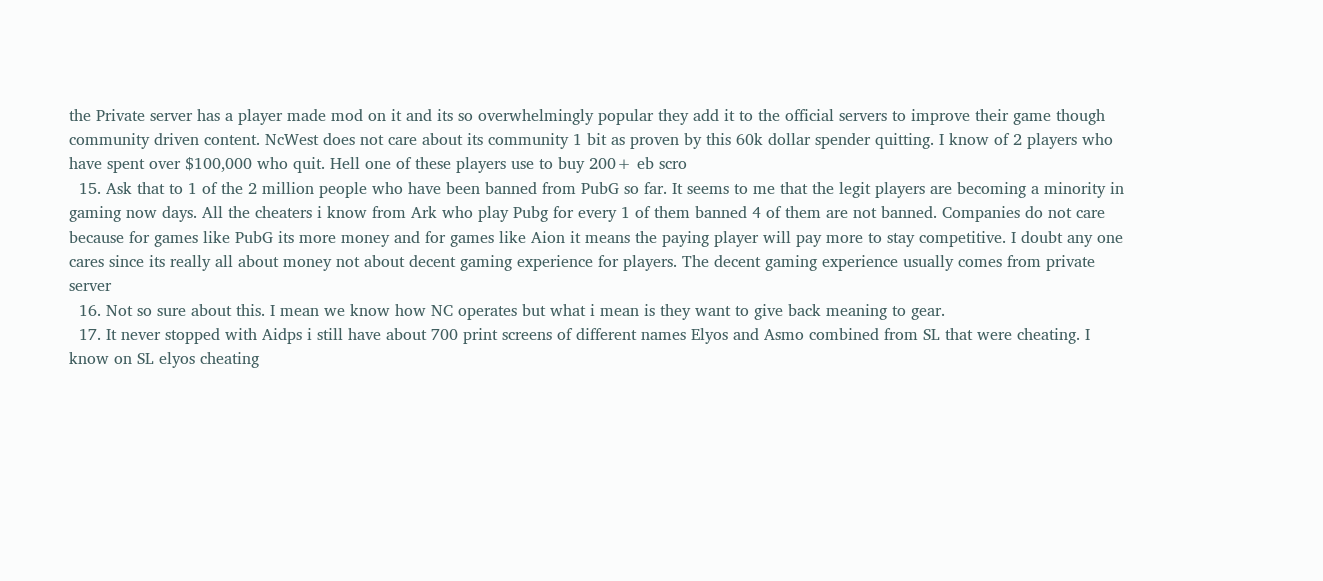the Private server has a player made mod on it and its so overwhelmingly popular they add it to the official servers to improve their game though community driven content. NcWest does not care about its community 1 bit as proven by this 60k dollar spender quitting. I know of 2 players who have spent over $100,000 who quit. Hell one of these players use to buy 200+ eb scro
  15. Ask that to 1 of the 2 million people who have been banned from PubG so far. It seems to me that the legit players are becoming a minority in gaming now days. All the cheaters i know from Ark who play Pubg for every 1 of them banned 4 of them are not banned. Companies do not care because for games like PubG its more money and for games like Aion it means the paying player will pay more to stay competitive. I doubt any one cares since its really all about money not about decent gaming experience for players. The decent gaming experience usually comes from private server
  16. Not so sure about this. I mean we know how NC operates but what i mean is they want to give back meaning to gear.
  17. It never stopped with Aidps i still have about 700 print screens of different names Elyos and Asmo combined from SL that were cheating. I know on SL elyos cheating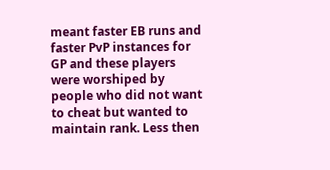meant faster EB runs and faster PvP instances for GP and these players were worshiped by people who did not want to cheat but wanted to maintain rank. Less then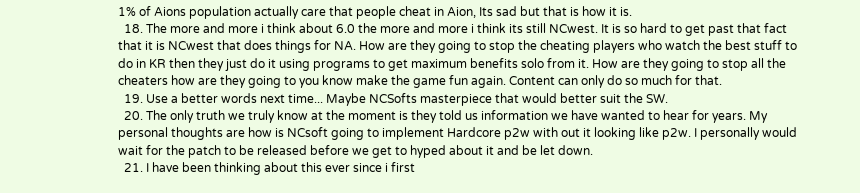1% of Aions population actually care that people cheat in Aion, Its sad but that is how it is.
  18. The more and more i think about 6.0 the more and more i think its still NCwest. It is so hard to get past that fact that it is NCwest that does things for NA. How are they going to stop the cheating players who watch the best stuff to do in KR then they just do it using programs to get maximum benefits solo from it. How are they going to stop all the cheaters how are they going to you know make the game fun again. Content can only do so much for that.
  19. Use a better words next time... Maybe NCSofts masterpiece that would better suit the SW.
  20. The only truth we truly know at the moment is they told us information we have wanted to hear for years. My personal thoughts are how is NCsoft going to implement Hardcore p2w with out it looking like p2w. I personally would wait for the patch to be released before we get to hyped about it and be let down.
  21. I have been thinking about this ever since i first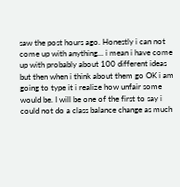saw the post hours ago. Honestly i can not come up with anything... i mean i have come up with probably about 100 different ideas but then when i think about them go OK i am going to type it i realize how unfair some would be. I will be one of the first to say i could not do a class balance change as much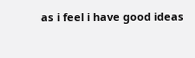as i feel i have good ideas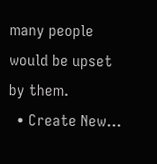many people would be upset by them.
  • Create New...